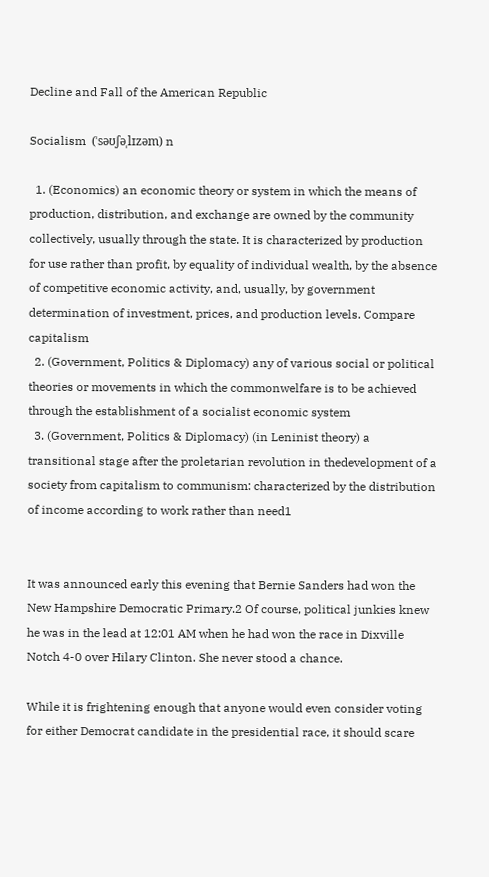Decline and Fall of the American Republic

Socialism  (ˈsəʊʃəˌlɪzəm) n

  1. (Economics) an economic theory or system in which the means of production, distribution, and exchange are owned by the community collectively, usually through the state. It is characterized by production for use rather than profit, by equality of individual wealth, by the absence of competitive economic activity, and, usually, by government determination of investment, prices, and production levels. Compare capitalism
  2. (Government, Politics & Diplomacy) any of various social or political theories or movements in which the commonwelfare is to be achieved through the establishment of a socialist economic system
  3. (Government, Politics & Diplomacy) (in Leninist theory) a transitional stage after the proletarian revolution in thedevelopment of a society from capitalism to communism: characterized by the distribution of income according to work rather than need1


It was announced early this evening that Bernie Sanders had won the New Hampshire Democratic Primary.2 Of course, political junkies knew he was in the lead at 12:01 AM when he had won the race in Dixville Notch 4-0 over Hilary Clinton. She never stood a chance.

While it is frightening enough that anyone would even consider voting for either Democrat candidate in the presidential race, it should scare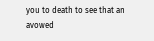you to death to see that an avowed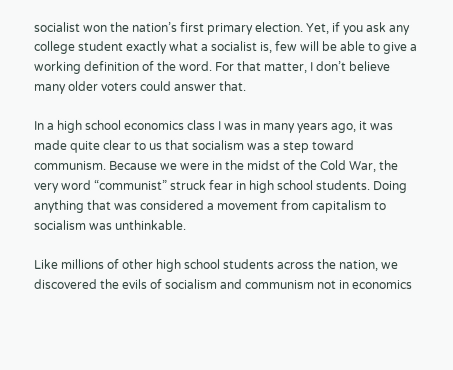socialist won the nation’s first primary election. Yet, if you ask any college student exactly what a socialist is, few will be able to give a working definition of the word. For that matter, I don’t believe many older voters could answer that.

In a high school economics class I was in many years ago, it was made quite clear to us that socialism was a step toward communism. Because we were in the midst of the Cold War, the very word “communist” struck fear in high school students. Doing anything that was considered a movement from capitalism to socialism was unthinkable.

Like millions of other high school students across the nation, we discovered the evils of socialism and communism not in economics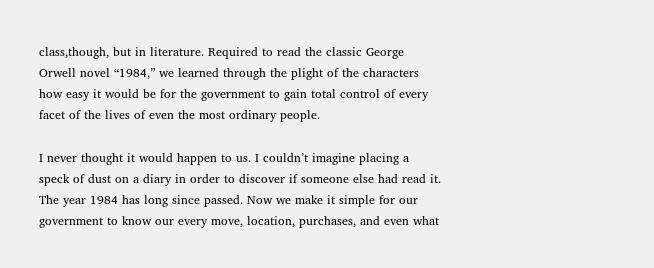class,though, but in literature. Required to read the classic George Orwell novel “1984,” we learned through the plight of the characters how easy it would be for the government to gain total control of every facet of the lives of even the most ordinary people.

I never thought it would happen to us. I couldn’t imagine placing a speck of dust on a diary in order to discover if someone else had read it. The year 1984 has long since passed. Now we make it simple for our government to know our every move, location, purchases, and even what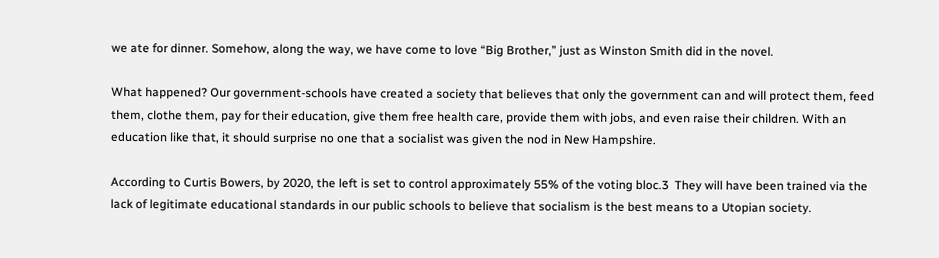we ate for dinner. Somehow, along the way, we have come to love “Big Brother,” just as Winston Smith did in the novel.

What happened? Our government-schools have created a society that believes that only the government can and will protect them, feed them, clothe them, pay for their education, give them free health care, provide them with jobs, and even raise their children. With an education like that, it should surprise no one that a socialist was given the nod in New Hampshire.

According to Curtis Bowers, by 2020, the left is set to control approximately 55% of the voting bloc.3  They will have been trained via the lack of legitimate educational standards in our public schools to believe that socialism is the best means to a Utopian society.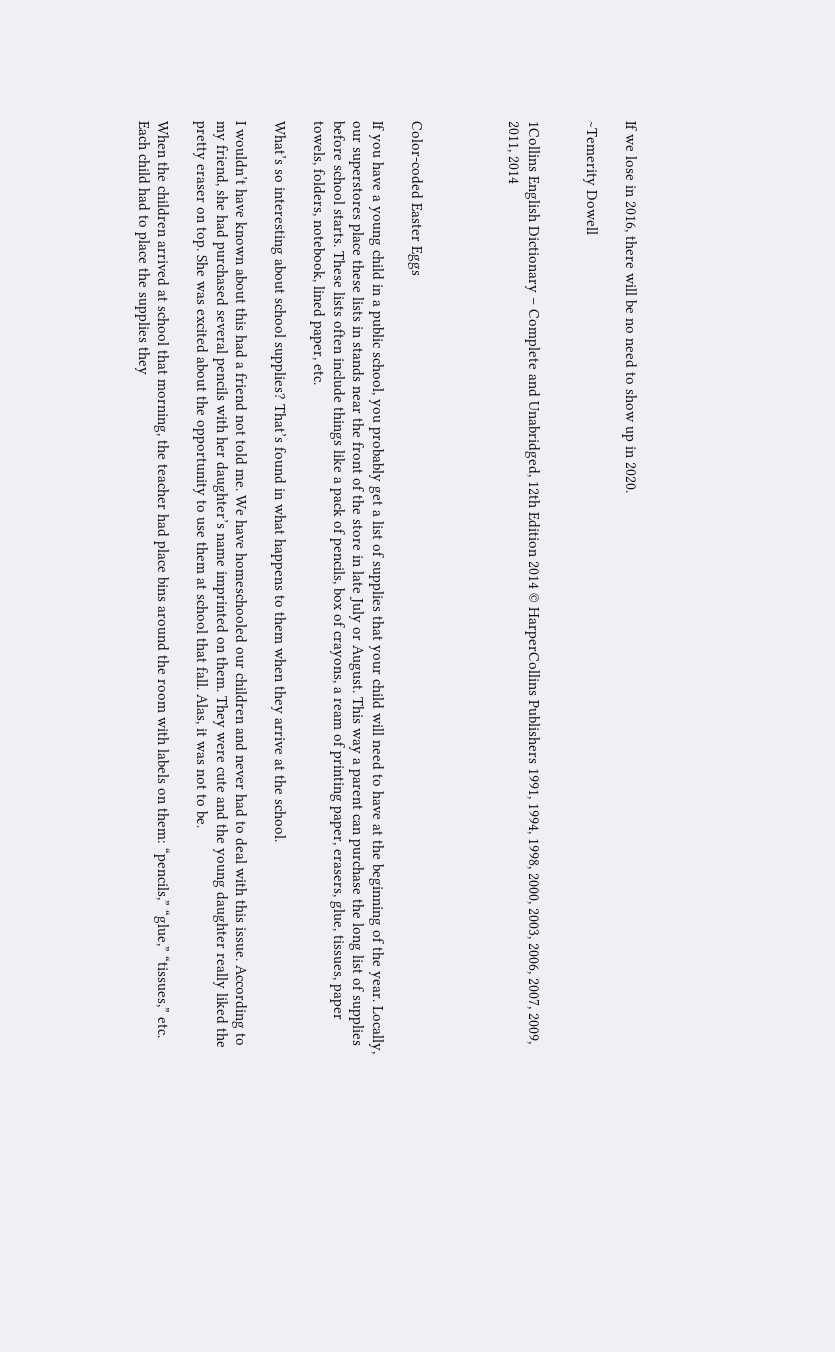If we lose in 2016, there will be no need to show up in 2020.

~Temerity Dowell


1Collins English Dictionary – Complete and Unabridged, 12th Edition 2014 © HarperCollins Publishers 1991, 1994, 1998, 2000, 2003, 2006, 2007, 2009, 2011, 2014




Color-coded Easter Eggs

If you have a young child in a public school, you probably get a list of supplies that your child will need to have at the beginning of the year. Locally, our superstores place these lists in stands near the front of the store in late July or August. This way a parent can purchase the long list of supplies before school starts. These lists often include things like a pack of pencils, box of crayons, a ream of printing paper, erasers, glue, tissues, paper towels, folders, notebook, lined paper, etc.

What’s so interesting about school supplies? That’s found in what happens to them when they arrive at the school.

I wouldn’t have known about this had a friend not told me. We have homeschooled our children and never had to deal with this issue. According to my friend, she had purchased several pencils with her daughter’s name imprinted on them. They were cute and the young daughter really liked the pretty eraser on top. She was excited about the opportunity to use them at school that fall. Alas, it was not to be.

When the children arrived at school that morning, the teacher had place bins around the room with labels on them: “pencils,” “glue,” “tissues,” etc. Each child had to place the supplies they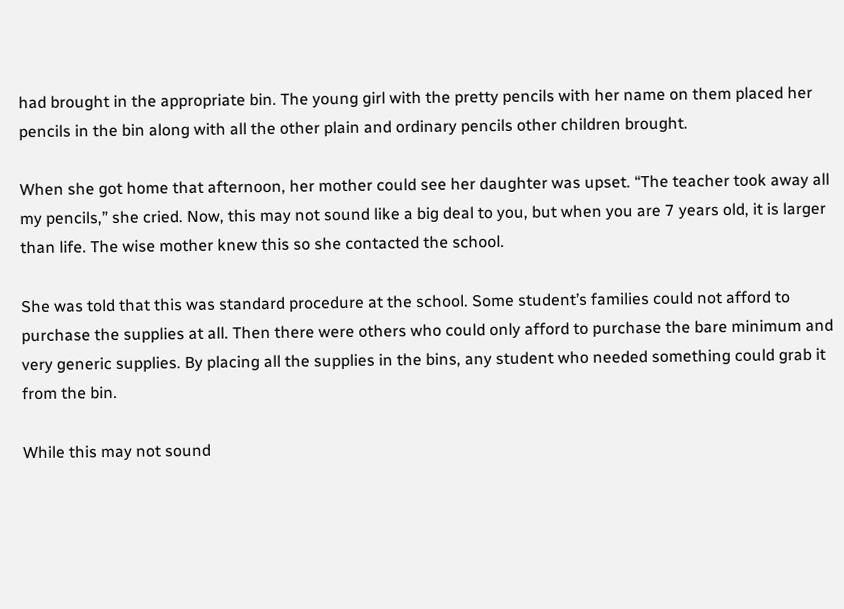had brought in the appropriate bin. The young girl with the pretty pencils with her name on them placed her pencils in the bin along with all the other plain and ordinary pencils other children brought.

When she got home that afternoon, her mother could see her daughter was upset. “The teacher took away all my pencils,” she cried. Now, this may not sound like a big deal to you, but when you are 7 years old, it is larger than life. The wise mother knew this so she contacted the school.

She was told that this was standard procedure at the school. Some student’s families could not afford to purchase the supplies at all. Then there were others who could only afford to purchase the bare minimum and very generic supplies. By placing all the supplies in the bins, any student who needed something could grab it from the bin.

While this may not sound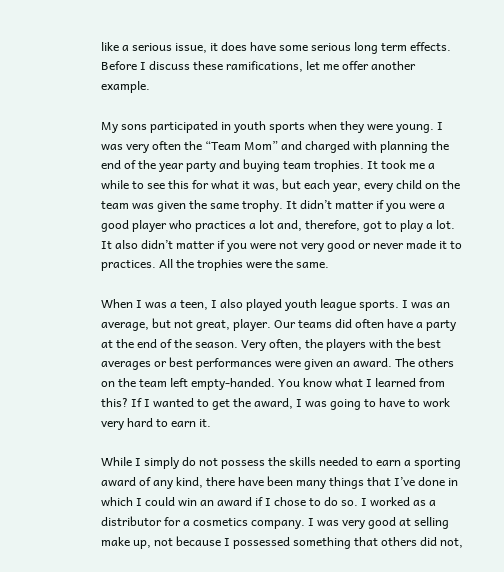like a serious issue, it does have some serious long term effects. Before I discuss these ramifications, let me offer another example.

My sons participated in youth sports when they were young. I was very often the “Team Mom” and charged with planning the end of the year party and buying team trophies. It took me a while to see this for what it was, but each year, every child on the team was given the same trophy. It didn’t matter if you were a good player who practices a lot and, therefore, got to play a lot. It also didn’t matter if you were not very good or never made it to practices. All the trophies were the same.

When I was a teen, I also played youth league sports. I was an average, but not great, player. Our teams did often have a party at the end of the season. Very often, the players with the best averages or best performances were given an award. The others on the team left empty-handed. You know what I learned from this? If I wanted to get the award, I was going to have to work very hard to earn it.

While I simply do not possess the skills needed to earn a sporting award of any kind, there have been many things that I’ve done in which I could win an award if I chose to do so. I worked as a distributor for a cosmetics company. I was very good at selling make up, not because I possessed something that others did not,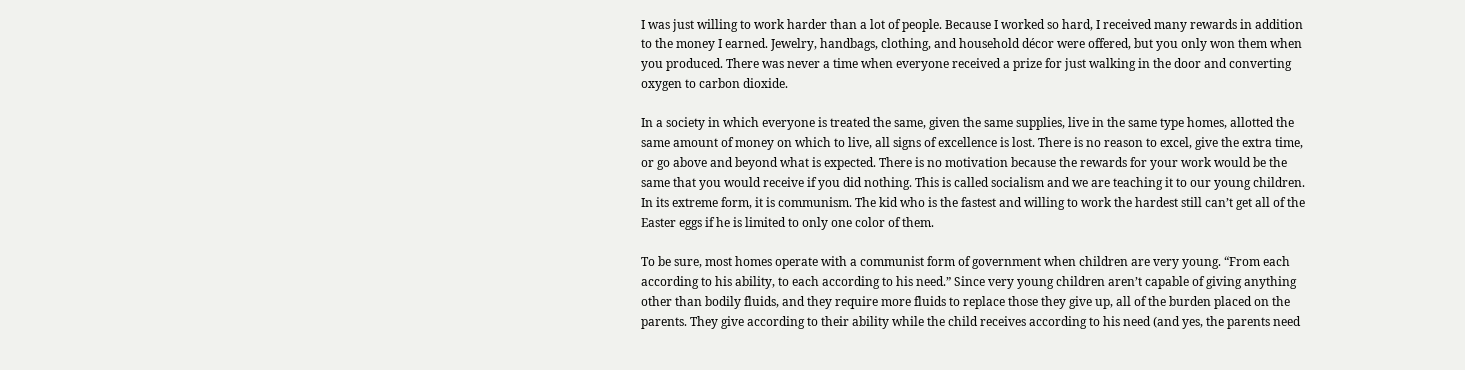I was just willing to work harder than a lot of people. Because I worked so hard, I received many rewards in addition to the money I earned. Jewelry, handbags, clothing, and household décor were offered, but you only won them when you produced. There was never a time when everyone received a prize for just walking in the door and converting oxygen to carbon dioxide.

In a society in which everyone is treated the same, given the same supplies, live in the same type homes, allotted the same amount of money on which to live, all signs of excellence is lost. There is no reason to excel, give the extra time, or go above and beyond what is expected. There is no motivation because the rewards for your work would be the same that you would receive if you did nothing. This is called socialism and we are teaching it to our young children. In its extreme form, it is communism. The kid who is the fastest and willing to work the hardest still can’t get all of the Easter eggs if he is limited to only one color of them.

To be sure, most homes operate with a communist form of government when children are very young. “From each according to his ability, to each according to his need.” Since very young children aren’t capable of giving anything other than bodily fluids, and they require more fluids to replace those they give up, all of the burden placed on the parents. They give according to their ability while the child receives according to his need (and yes, the parents need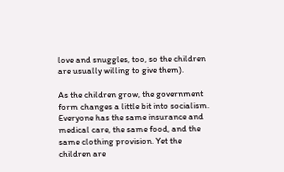love and snuggles, too, so the children are usually willing to give them).

As the children grow, the government form changes a little bit into socialism. Everyone has the same insurance and medical care, the same food, and the same clothing provision. Yet the children are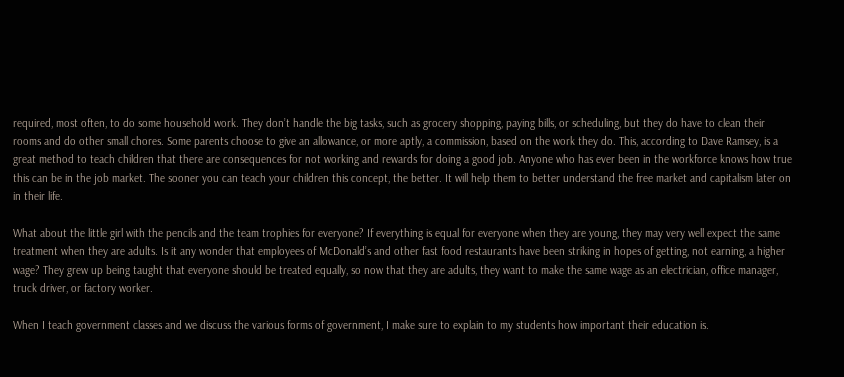required, most often, to do some household work. They don’t handle the big tasks, such as grocery shopping, paying bills, or scheduling, but they do have to clean their rooms and do other small chores. Some parents choose to give an allowance, or more aptly, a commission, based on the work they do. This, according to Dave Ramsey, is a great method to teach children that there are consequences for not working and rewards for doing a good job. Anyone who has ever been in the workforce knows how true this can be in the job market. The sooner you can teach your children this concept, the better. It will help them to better understand the free market and capitalism later on in their life.

What about the little girl with the pencils and the team trophies for everyone? If everything is equal for everyone when they are young, they may very well expect the same treatment when they are adults. Is it any wonder that employees of McDonald’s and other fast food restaurants have been striking in hopes of getting, not earning, a higher wage? They grew up being taught that everyone should be treated equally, so now that they are adults, they want to make the same wage as an electrician, office manager, truck driver, or factory worker.

When I teach government classes and we discuss the various forms of government, I make sure to explain to my students how important their education is.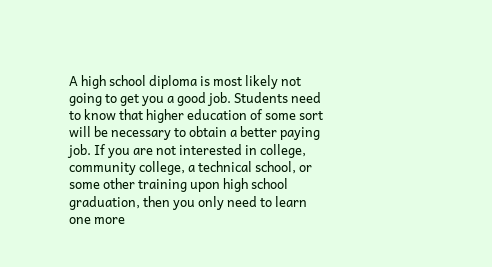A high school diploma is most likely not going to get you a good job. Students need to know that higher education of some sort will be necessary to obtain a better paying job. If you are not interested in college, community college, a technical school, or some other training upon high school graduation, then you only need to learn one more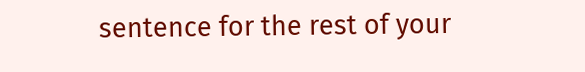sentence for the rest of your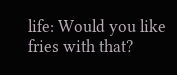life: Would you like fries with that?